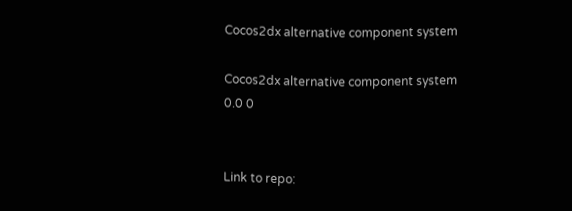Cocos2dx alternative component system

Cocos2dx alternative component system
0.0 0


Link to repo: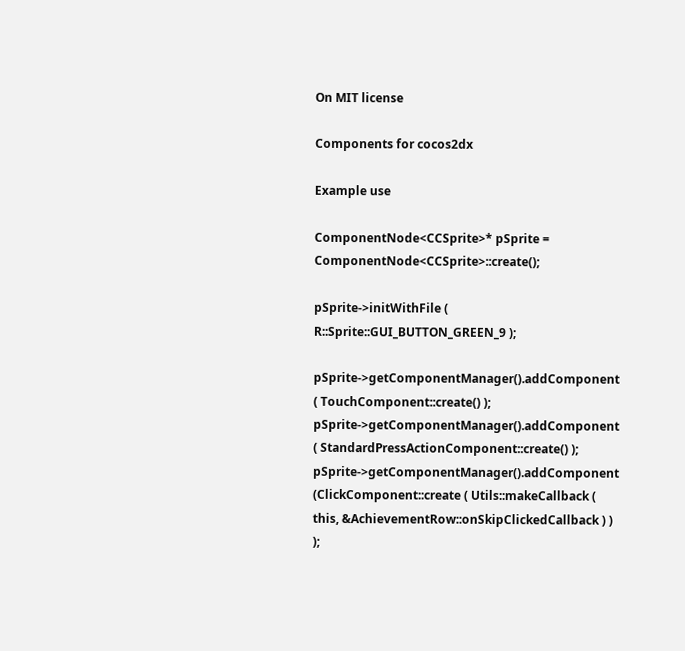On MIT license

Components for cocos2dx

Example use

ComponentNode<CCSprite>* pSprite = ComponentNode<CCSprite>::create();

pSprite->initWithFile ( R::Sprite::GUI_BUTTON_GREEN_9 );

pSprite->getComponentManager().addComponent ( TouchComponent::create() );
pSprite->getComponentManager().addComponent ( StandardPressActionComponent::create() );
pSprite->getComponentManager().addComponent (ClickComponent::create ( Utils::makeCallback ( this, &AchievementRow::onSkipClickedCallback ) ) );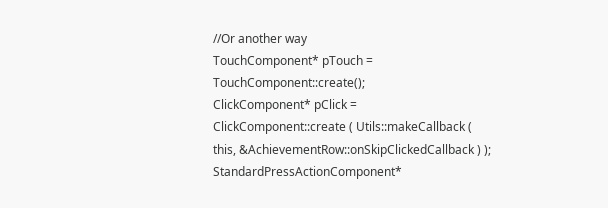//Or another way
TouchComponent* pTouch = TouchComponent::create();
ClickComponent* pClick = ClickComponent::create ( Utils::makeCallback ( this, &AchievementRow::onSkipClickedCallback ) );
StandardPressActionComponent*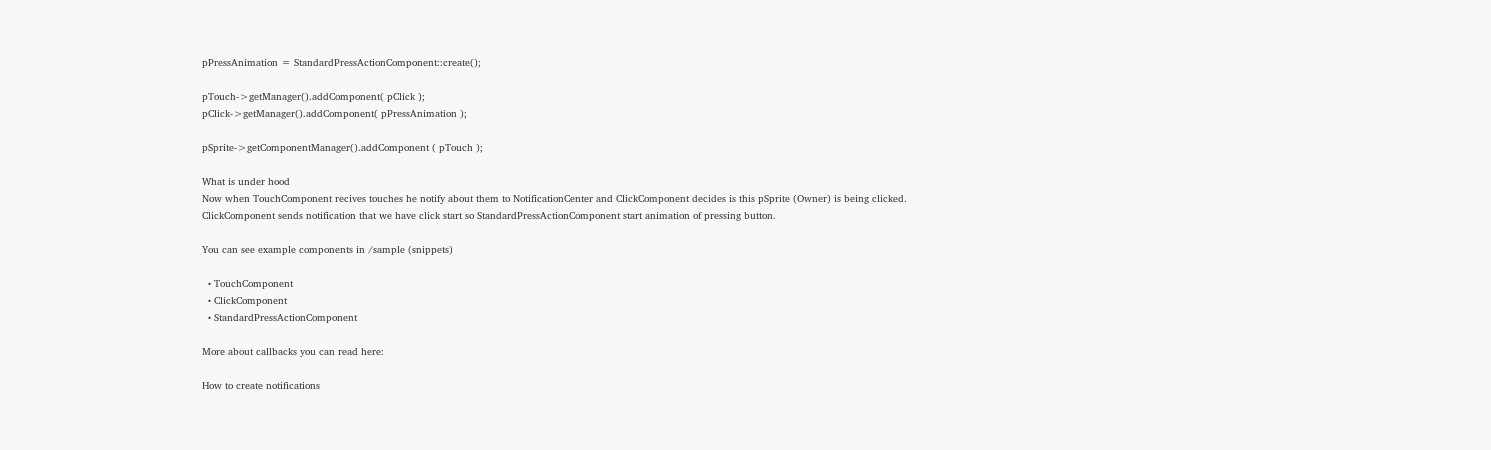pPressAnimation = StandardPressActionComponent::create();

pTouch->getManager().addComponent( pClick );
pClick->getManager().addComponent( pPressAnimation );

pSprite->getComponentManager().addComponent ( pTouch );

What is under hood
Now when TouchComponent recives touches he notify about them to NotificationCenter and ClickComponent decides is this pSprite (Owner) is being clicked.
ClickComponent sends notification that we have click start so StandardPressActionComponent start animation of pressing button.

You can see example components in /sample (snippets)

  • TouchComponent
  • ClickComponent
  • StandardPressActionComponent

More about callbacks you can read here:

How to create notifications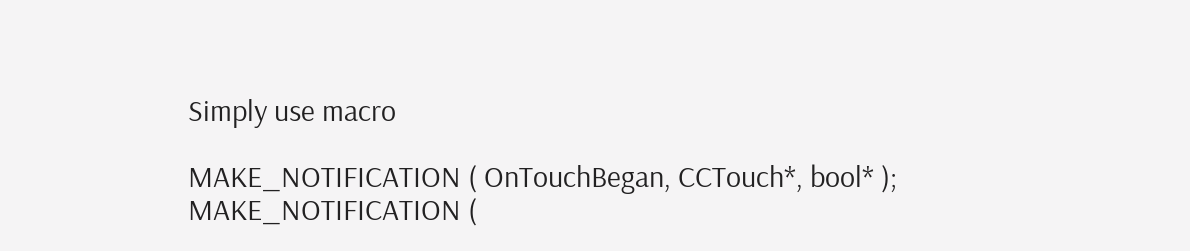Simply use macro

MAKE_NOTIFICATION ( OnTouchBegan, CCTouch*, bool* );
MAKE_NOTIFICATION (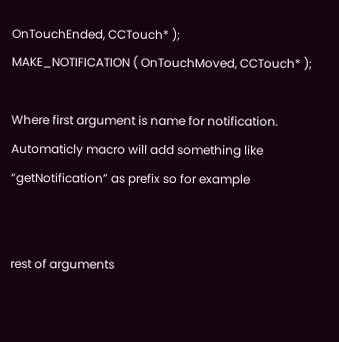OnTouchEnded, CCTouch* );
MAKE_NOTIFICATION ( OnTouchMoved, CCTouch* );

Where first argument is name for notification. Automaticly macro will add something like “getNotification” as prefix so for example


rest of arguments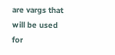are vargs that will be used for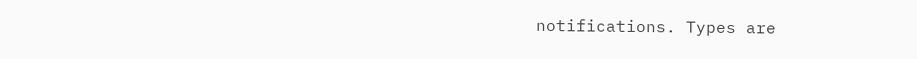notifications. Types are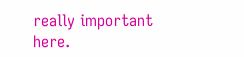really important here.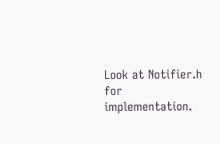Look at Notifier.h for implementation.